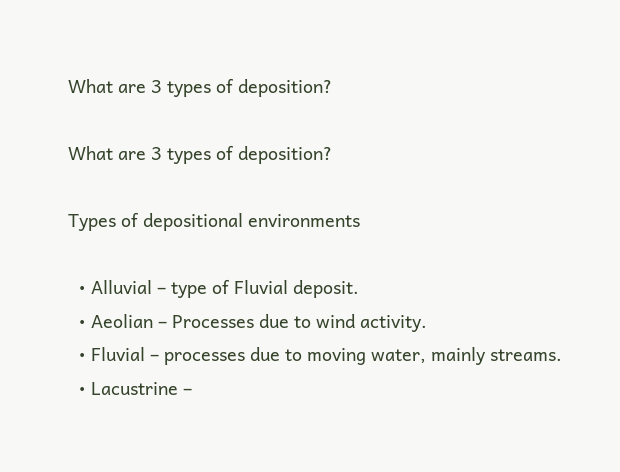What are 3 types of deposition?

What are 3 types of deposition?

Types of depositional environments

  • Alluvial – type of Fluvial deposit.
  • Aeolian – Processes due to wind activity.
  • Fluvial – processes due to moving water, mainly streams.
  • Lacustrine –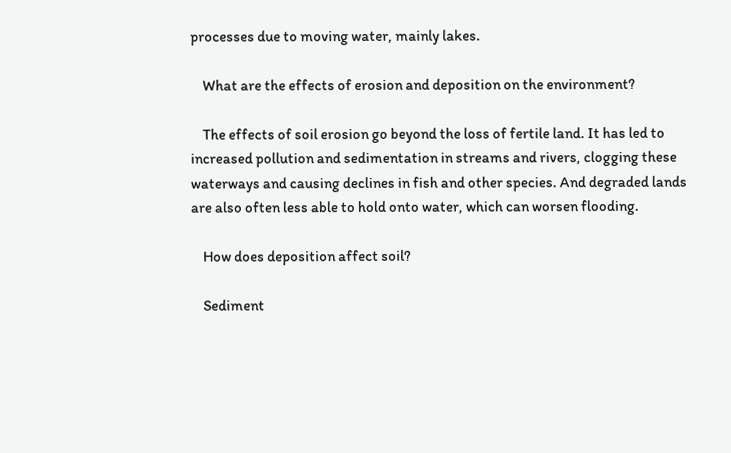processes due to moving water, mainly lakes.

    What are the effects of erosion and deposition on the environment?

    The effects of soil erosion go beyond the loss of fertile land. It has led to increased pollution and sedimentation in streams and rivers, clogging these waterways and causing declines in fish and other species. And degraded lands are also often less able to hold onto water, which can worsen flooding.

    How does deposition affect soil?

    Sediment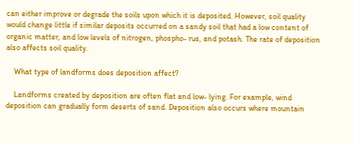can either improve or degrade the soils upon which it is deposited. However, soil quality would change little if similar deposits occurred on a sandy soil that had a low content of organic matter, and low levels of nitrogen, phospho- rus, and potash. The rate of deposition also affects soil quality.

    What type of landforms does deposition affect?

    Landforms created by deposition are often flat and low- lying. For example, wind deposition can gradually form deserts of sand. Deposition also occurs where mountain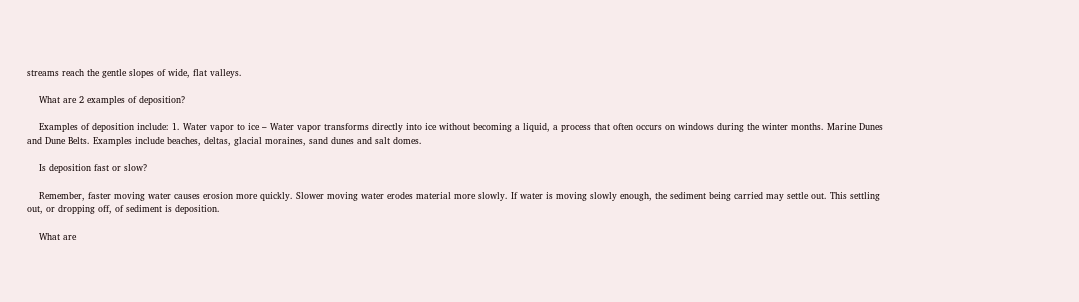streams reach the gentle slopes of wide, flat valleys.

    What are 2 examples of deposition?

    Examples of deposition include: 1. Water vapor to ice – Water vapor transforms directly into ice without becoming a liquid, a process that often occurs on windows during the winter months. Marine Dunes and Dune Belts. Examples include beaches, deltas, glacial moraines, sand dunes and salt domes.

    Is deposition fast or slow?

    Remember, faster moving water causes erosion more quickly. Slower moving water erodes material more slowly. If water is moving slowly enough, the sediment being carried may settle out. This settling out, or dropping off, of sediment is deposition.

    What are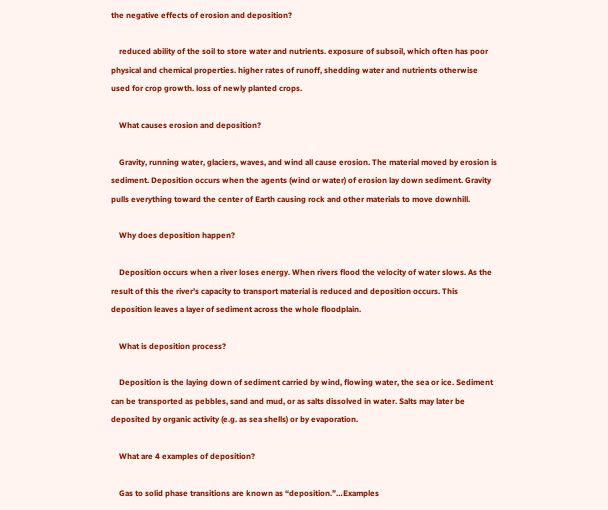the negative effects of erosion and deposition?

    reduced ability of the soil to store water and nutrients. exposure of subsoil, which often has poor physical and chemical properties. higher rates of runoff, shedding water and nutrients otherwise used for crop growth. loss of newly planted crops.

    What causes erosion and deposition?

    Gravity, running water, glaciers, waves, and wind all cause erosion. The material moved by erosion is sediment. Deposition occurs when the agents (wind or water) of erosion lay down sediment. Gravity pulls everything toward the center of Earth causing rock and other materials to move downhill.

    Why does deposition happen?

    Deposition occurs when a river loses energy. When rivers flood the velocity of water slows. As the result of this the river’s capacity to transport material is reduced and deposition occurs. This deposition leaves a layer of sediment across the whole floodplain.

    What is deposition process?

    Deposition is the laying down of sediment carried by wind, flowing water, the sea or ice. Sediment can be transported as pebbles, sand and mud, or as salts dissolved in water. Salts may later be deposited by organic activity (e.g. as sea shells) or by evaporation.

    What are 4 examples of deposition?

    Gas to solid phase transitions are known as “deposition.”…Examples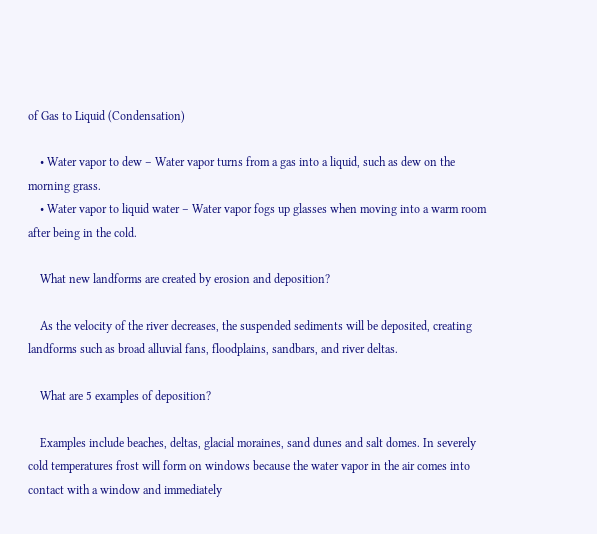of Gas to Liquid (Condensation)

    • Water vapor to dew – Water vapor turns from a gas into a liquid, such as dew on the morning grass.
    • Water vapor to liquid water – Water vapor fogs up glasses when moving into a warm room after being in the cold.

    What new landforms are created by erosion and deposition?

    As the velocity of the river decreases, the suspended sediments will be deposited, creating landforms such as broad alluvial fans, floodplains, sandbars, and river deltas.

    What are 5 examples of deposition?

    Examples include beaches, deltas, glacial moraines, sand dunes and salt domes. In severely cold temperatures frost will form on windows because the water vapor in the air comes into contact with a window and immediately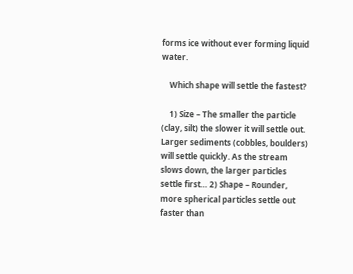forms ice without ever forming liquid water.

    Which shape will settle the fastest?

    1) Size – The smaller the particle (clay, silt) the slower it will settle out. Larger sediments (cobbles, boulders) will settle quickly. As the stream slows down, the larger particles settle first… 2) Shape – Rounder, more spherical particles settle out faster than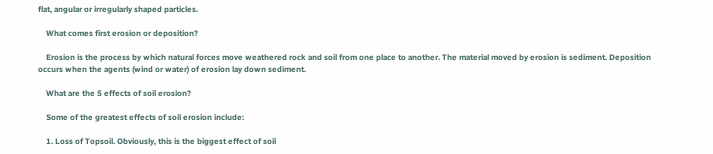flat, angular or irregularly shaped particles.

    What comes first erosion or deposition?

    Erosion is the process by which natural forces move weathered rock and soil from one place to another. The material moved by erosion is sediment. Deposition occurs when the agents (wind or water) of erosion lay down sediment.

    What are the 5 effects of soil erosion?

    Some of the greatest effects of soil erosion include:

    1. Loss of Topsoil. Obviously, this is the biggest effect of soil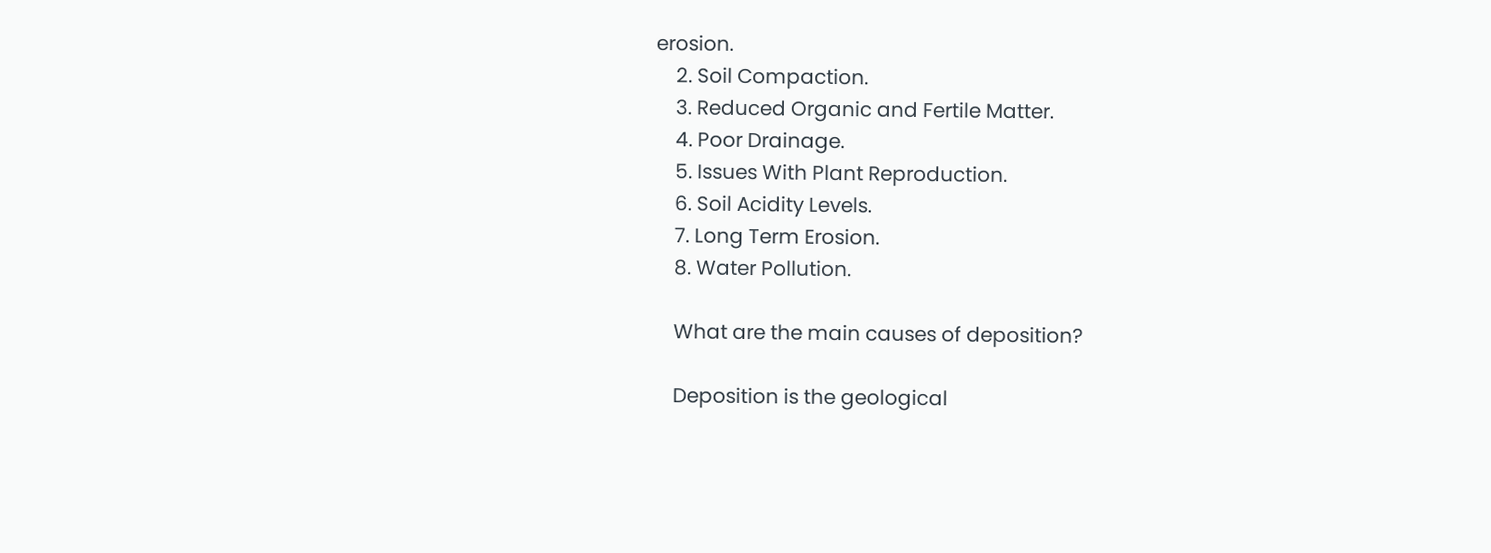erosion.
    2. Soil Compaction.
    3. Reduced Organic and Fertile Matter.
    4. Poor Drainage.
    5. Issues With Plant Reproduction.
    6. Soil Acidity Levels.
    7. Long Term Erosion.
    8. Water Pollution.

    What are the main causes of deposition?

    Deposition is the geological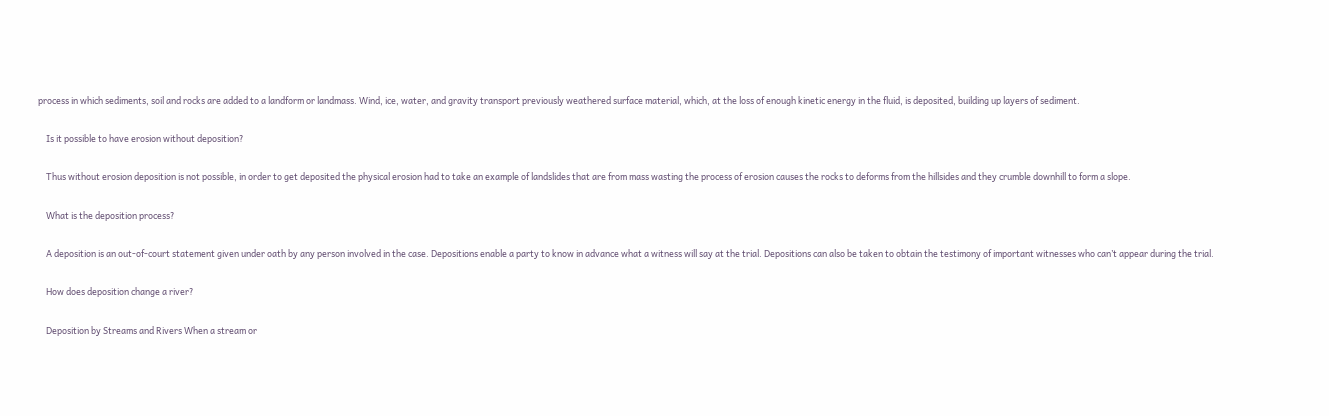process in which sediments, soil and rocks are added to a landform or landmass. Wind, ice, water, and gravity transport previously weathered surface material, which, at the loss of enough kinetic energy in the fluid, is deposited, building up layers of sediment.

    Is it possible to have erosion without deposition?

    Thus without erosion deposition is not possible, in order to get deposited the physical erosion had to take an example of landslides that are from mass wasting the process of erosion causes the rocks to deforms from the hillsides and they crumble downhill to form a slope.

    What is the deposition process?

    A deposition is an out-of-court statement given under oath by any person involved in the case. Depositions enable a party to know in advance what a witness will say at the trial. Depositions can also be taken to obtain the testimony of important witnesses who can’t appear during the trial.

    How does deposition change a river?

    Deposition by Streams and Rivers When a stream or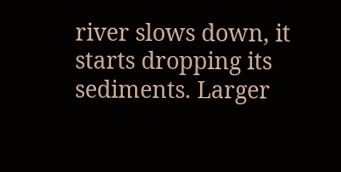river slows down, it starts dropping its sediments. Larger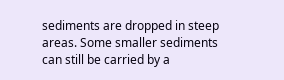sediments are dropped in steep areas. Some smaller sediments can still be carried by a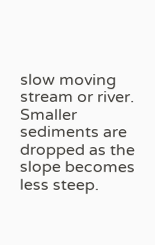slow moving stream or river. Smaller sediments are dropped as the slope becomes less steep.